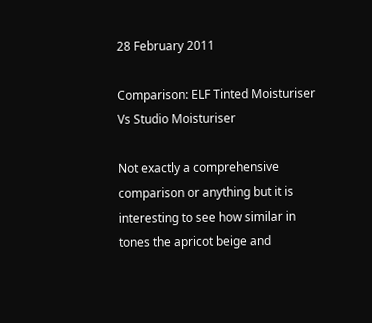28 February 2011

Comparison: ELF Tinted Moisturiser Vs Studio Moisturiser

Not exactly a comprehensive comparison or anything but it is interesting to see how similar in tones the apricot beige and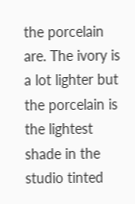the porcelain are. The ivory is a lot lighter but the porcelain is the lightest shade in the studio tinted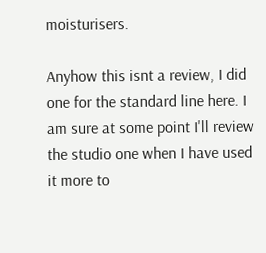moisturisers.

Anyhow this isnt a review, I did one for the standard line here. I am sure at some point I'll review the studio one when I have used it more to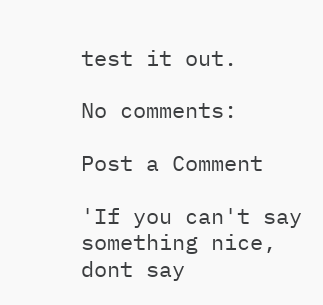test it out.

No comments:

Post a Comment

'If you can't say something nice, dont say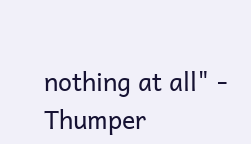nothing at all" - Thumper